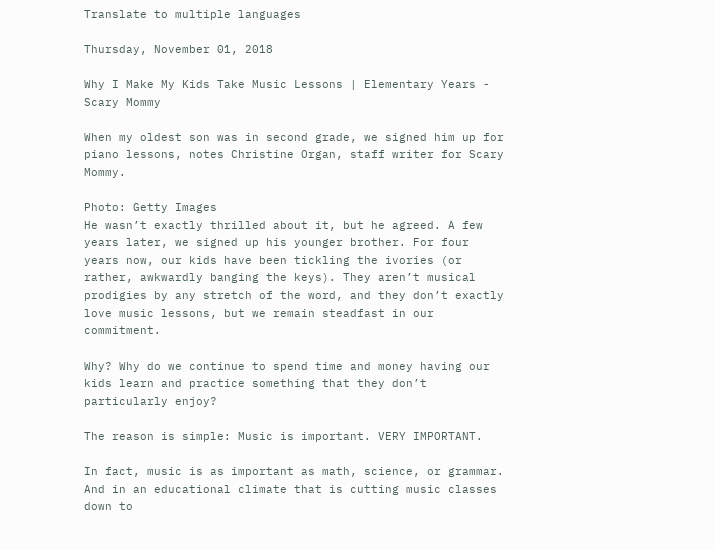Translate to multiple languages

Thursday, November 01, 2018

Why I Make My Kids Take Music Lessons | Elementary Years - Scary Mommy

When my oldest son was in second grade, we signed him up for piano lessons, notes Christine Organ, staff writer for Scary Mommy.

Photo: Getty Images
He wasn’t exactly thrilled about it, but he agreed. A few years later, we signed up his younger brother. For four years now, our kids have been tickling the ivories (or rather, awkwardly banging the keys). They aren’t musical prodigies by any stretch of the word, and they don’t exactly love music lessons, but we remain steadfast in our commitment.

Why? Why do we continue to spend time and money having our kids learn and practice something that they don’t particularly enjoy?

The reason is simple: Music is important. VERY IMPORTANT.

In fact, music is as important as math, science, or grammar. And in an educational climate that is cutting music classes down to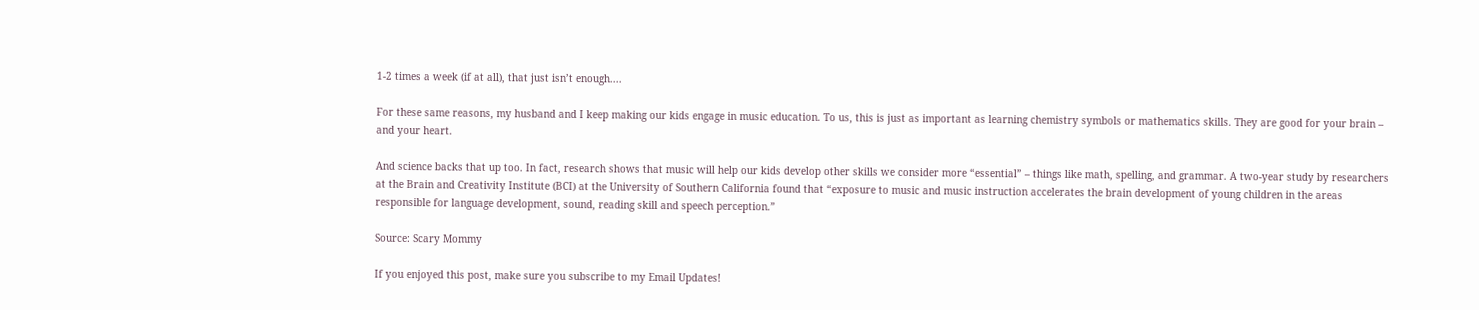1-2 times a week (if at all), that just isn’t enough....

For these same reasons, my husband and I keep making our kids engage in music education. To us, this is just as important as learning chemistry symbols or mathematics skills. They are good for your brain – and your heart.

And science backs that up too. In fact, research shows that music will help our kids develop other skills we consider more “essential” – things like math, spelling, and grammar. A two-year study by researchers at the Brain and Creativity Institute (BCI) at the University of Southern California found that “exposure to music and music instruction accelerates the brain development of young children in the areas responsible for language development, sound, reading skill and speech perception.”

Source: Scary Mommy

If you enjoyed this post, make sure you subscribe to my Email Updates!